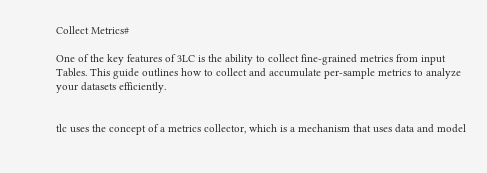Collect Metrics#

One of the key features of 3LC is the ability to collect fine-grained metrics from input Tables. This guide outlines how to collect and accumulate per-sample metrics to analyze your datasets efficiently.


tlc uses the concept of a metrics collector, which is a mechanism that uses data and model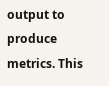output to produce metrics. This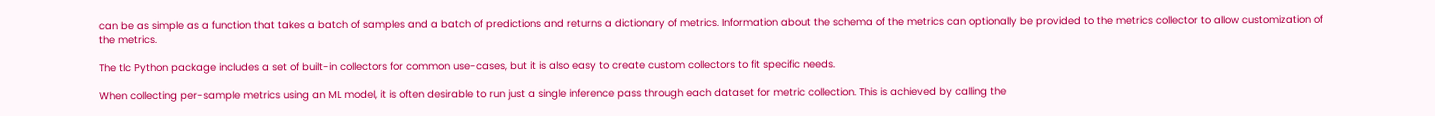can be as simple as a function that takes a batch of samples and a batch of predictions and returns a dictionary of metrics. Information about the schema of the metrics can optionally be provided to the metrics collector to allow customization of the metrics.

The tlc Python package includes a set of built-in collectors for common use-cases, but it is also easy to create custom collectors to fit specific needs.

When collecting per-sample metrics using an ML model, it is often desirable to run just a single inference pass through each dataset for metric collection. This is achieved by calling the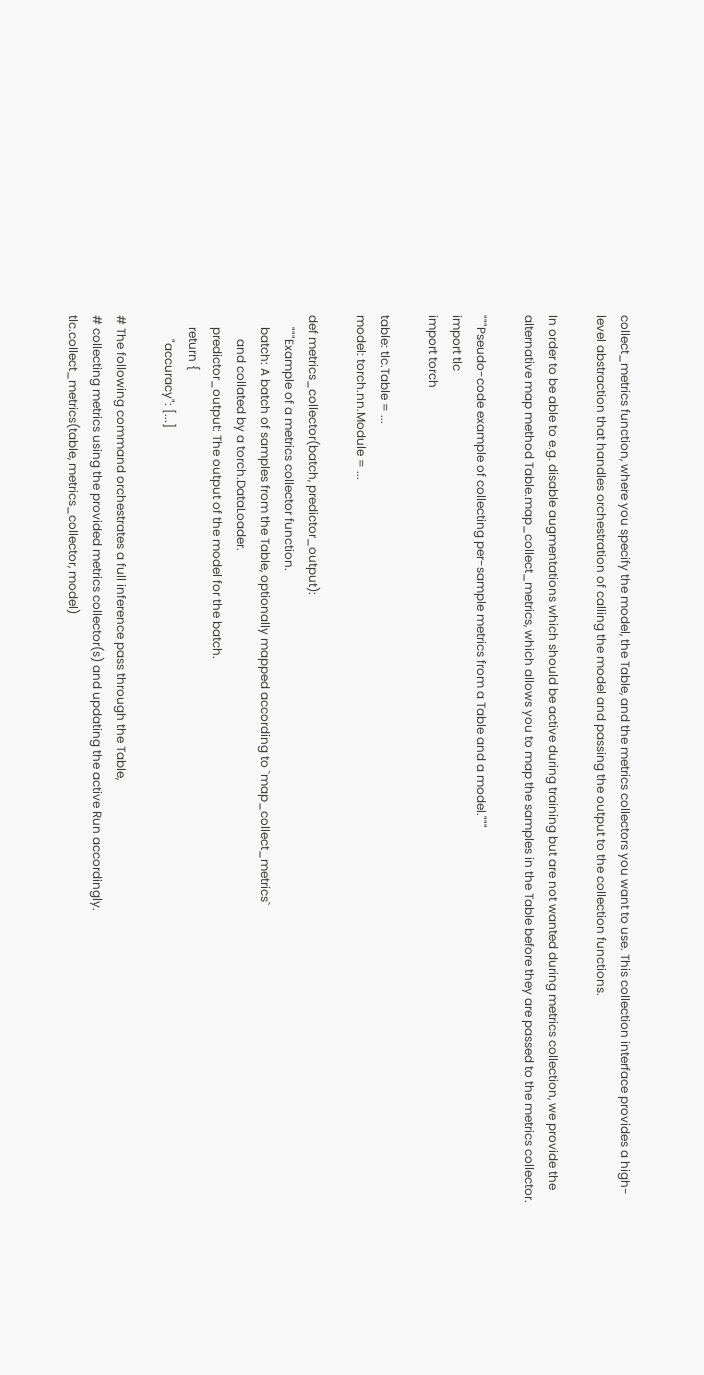collect_metrics function, where you specify the model, the Table, and the metrics collectors you want to use. This collection interface provides a high-level abstraction that handles orchestration of calling the model and passing the output to the collection functions.

In order to be able to e.g. disable augmentations which should be active during training but are not wanted during metrics collection, we provide the alternative map method Table.map_collect_metrics, which allows you to map the samples in the Table before they are passed to the metrics collector.

"""Pseudo-code example of collecting per-sample metrics from a Table and a model."""
import tlc
import torch

table: tlc.Table = ...
model: torch.nn.Module = ...

def metrics_collector(batch, predictor_output):
    """Example of a metrics collector function.
    batch: A batch of samples from the Table, optionally mapped according to `map_collect_metrics`
        and collated by a torch.DataLoader.
    predictor_output: The output of the model for the batch.
    return {
        "accuracy": [...]

# The following command orchestrates a full inference pass through the Table,
# collecting metrics using the provided metrics collector(s) and updating the active Run accordingly.
tlc.collect_metrics(table, metrics_collector, model)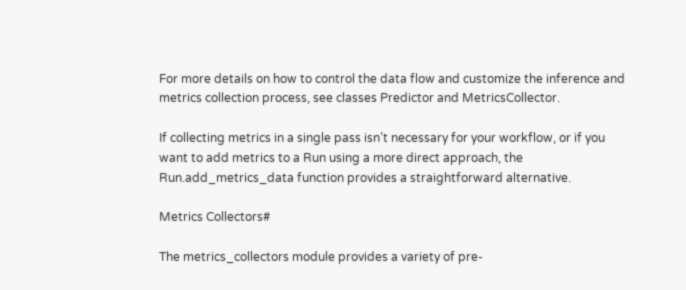For more details on how to control the data flow and customize the inference and metrics collection process, see classes Predictor and MetricsCollector.

If collecting metrics in a single pass isn’t necessary for your workflow, or if you want to add metrics to a Run using a more direct approach, the Run.add_metrics_data function provides a straightforward alternative.

Metrics Collectors#

The metrics_collectors module provides a variety of pre-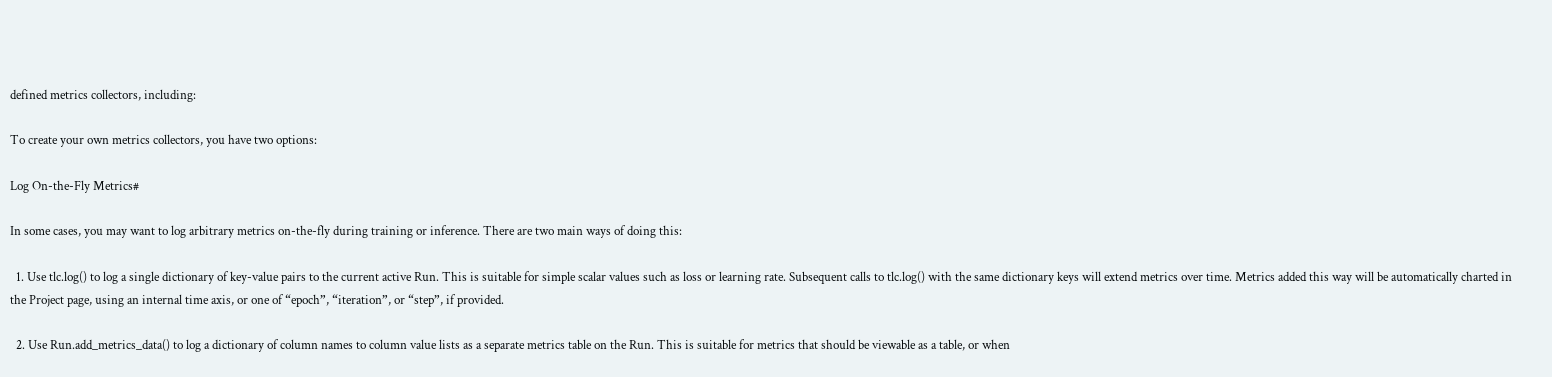defined metrics collectors, including:

To create your own metrics collectors, you have two options:

Log On-the-Fly Metrics#

In some cases, you may want to log arbitrary metrics on-the-fly during training or inference. There are two main ways of doing this:

  1. Use tlc.log() to log a single dictionary of key-value pairs to the current active Run. This is suitable for simple scalar values such as loss or learning rate. Subsequent calls to tlc.log() with the same dictionary keys will extend metrics over time. Metrics added this way will be automatically charted in the Project page, using an internal time axis, or one of “epoch”, “iteration”, or “step”, if provided.

  2. Use Run.add_metrics_data() to log a dictionary of column names to column value lists as a separate metrics table on the Run. This is suitable for metrics that should be viewable as a table, or when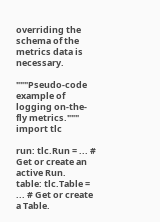overriding the schema of the metrics data is necessary.

"""Pseudo-code example of logging on-the-fly metrics."""
import tlc

run: tlc.Run = ... # Get or create an active Run.
table: tlc.Table = ... # Get or create a Table.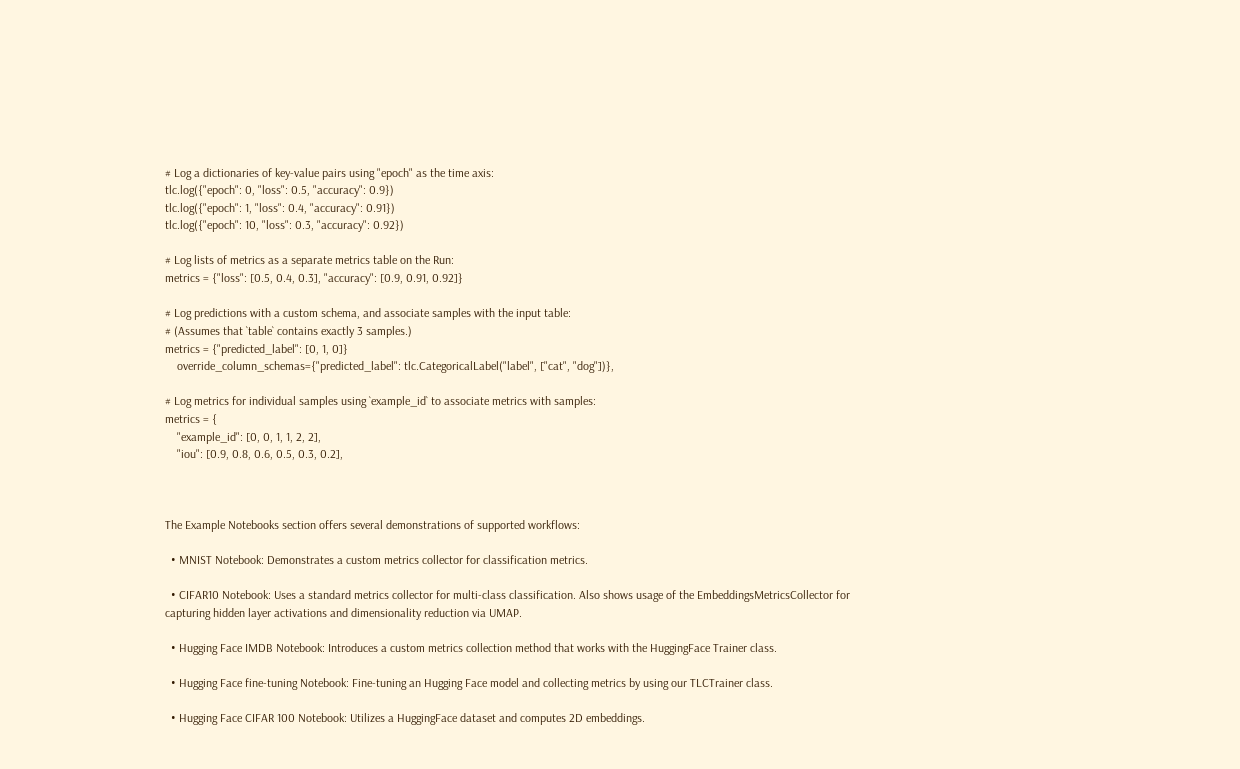# Log a dictionaries of key-value pairs using "epoch" as the time axis:
tlc.log({"epoch": 0, "loss": 0.5, "accuracy": 0.9})
tlc.log({"epoch": 1, "loss": 0.4, "accuracy": 0.91})
tlc.log({"epoch": 10, "loss": 0.3, "accuracy": 0.92})

# Log lists of metrics as a separate metrics table on the Run:
metrics = {"loss": [0.5, 0.4, 0.3], "accuracy": [0.9, 0.91, 0.92]}

# Log predictions with a custom schema, and associate samples with the input table:
# (Assumes that `table` contains exactly 3 samples.)
metrics = {"predicted_label": [0, 1, 0]}
    override_column_schemas={"predicted_label": tlc.CategoricalLabel("label", ["cat", "dog"])},

# Log metrics for individual samples using `example_id` to associate metrics with samples:
metrics = {
    "example_id": [0, 0, 1, 1, 2, 2],
    "iou": [0.9, 0.8, 0.6, 0.5, 0.3, 0.2],



The Example Notebooks section offers several demonstrations of supported workflows:

  • MNIST Notebook: Demonstrates a custom metrics collector for classification metrics.

  • CIFAR10 Notebook: Uses a standard metrics collector for multi-class classification. Also shows usage of the EmbeddingsMetricsCollector for capturing hidden layer activations and dimensionality reduction via UMAP.

  • Hugging Face IMDB Notebook: Introduces a custom metrics collection method that works with the HuggingFace Trainer class.

  • Hugging Face fine-tuning Notebook: Fine-tuning an Hugging Face model and collecting metrics by using our TLCTrainer class.

  • Hugging Face CIFAR 100 Notebook: Utilizes a HuggingFace dataset and computes 2D embeddings.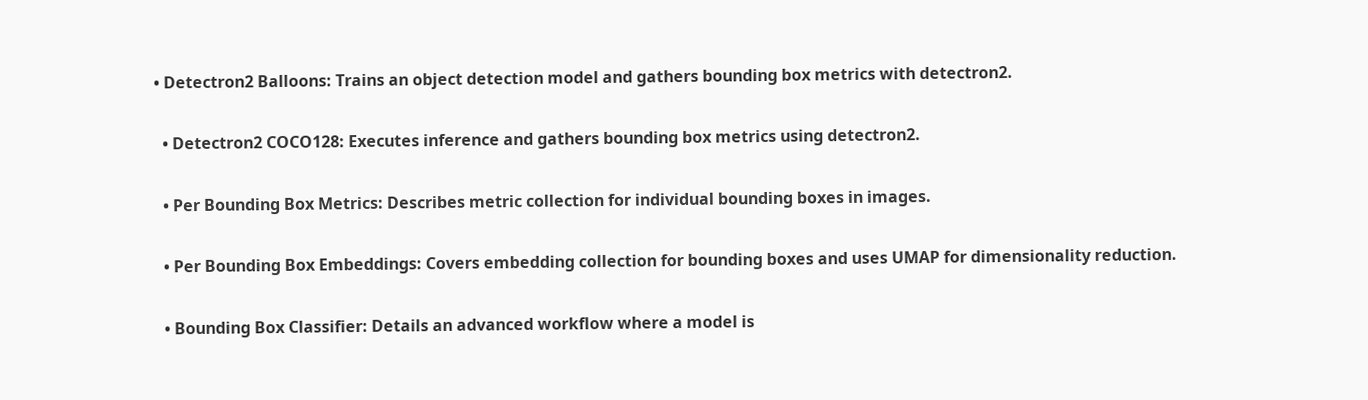• Detectron2 Balloons: Trains an object detection model and gathers bounding box metrics with detectron2.

  • Detectron2 COCO128: Executes inference and gathers bounding box metrics using detectron2.

  • Per Bounding Box Metrics: Describes metric collection for individual bounding boxes in images.

  • Per Bounding Box Embeddings: Covers embedding collection for bounding boxes and uses UMAP for dimensionality reduction.

  • Bounding Box Classifier: Details an advanced workflow where a model is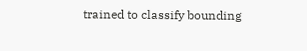trained to classify bounding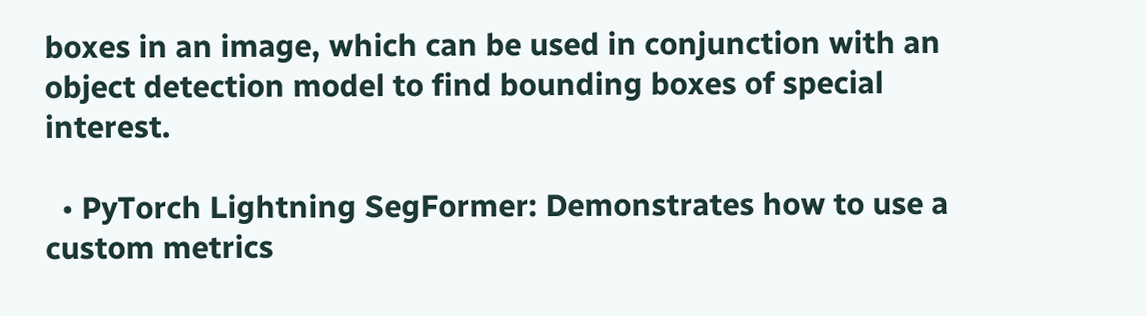boxes in an image, which can be used in conjunction with an object detection model to find bounding boxes of special interest.

  • PyTorch Lightning SegFormer: Demonstrates how to use a custom metrics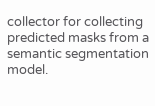collector for collecting predicted masks from a semantic segmentation model.